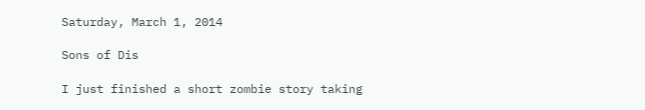Saturday, March 1, 2014

Sons of Dis

I just finished a short zombie story taking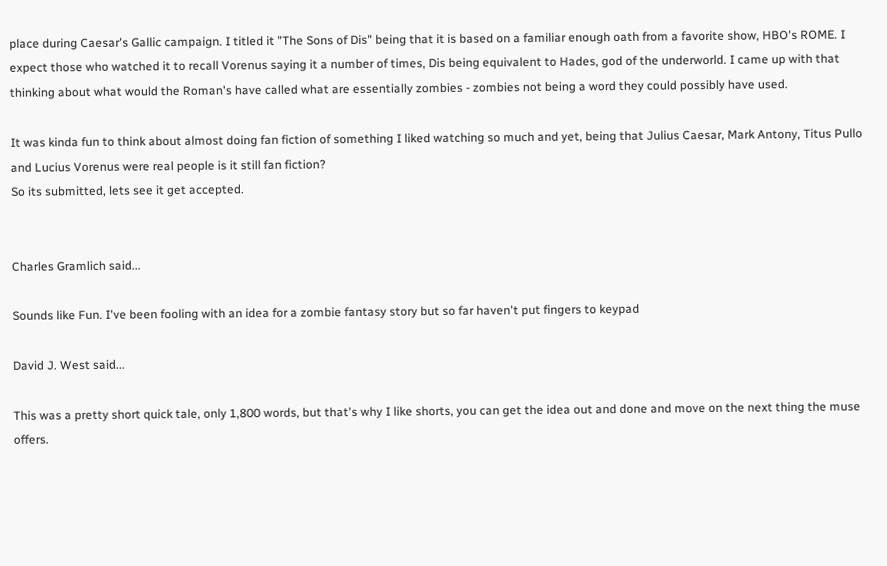place during Caesar's Gallic campaign. I titled it "The Sons of Dis" being that it is based on a familiar enough oath from a favorite show, HBO's ROME. I expect those who watched it to recall Vorenus saying it a number of times, Dis being equivalent to Hades, god of the underworld. I came up with that thinking about what would the Roman's have called what are essentially zombies - zombies not being a word they could possibly have used.

It was kinda fun to think about almost doing fan fiction of something I liked watching so much and yet, being that Julius Caesar, Mark Antony, Titus Pullo and Lucius Vorenus were real people is it still fan fiction?
So its submitted, lets see it get accepted.


Charles Gramlich said...

Sounds like Fun. I've been fooling with an idea for a zombie fantasy story but so far haven't put fingers to keypad

David J. West said...

This was a pretty short quick tale, only 1,800 words, but that's why I like shorts, you can get the idea out and done and move on the next thing the muse offers.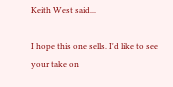Keith West said...

I hope this one sells. I'd like to see your take on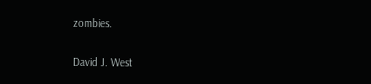zombies.

David J. West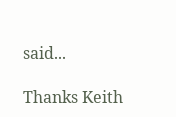said...

Thanks Keith